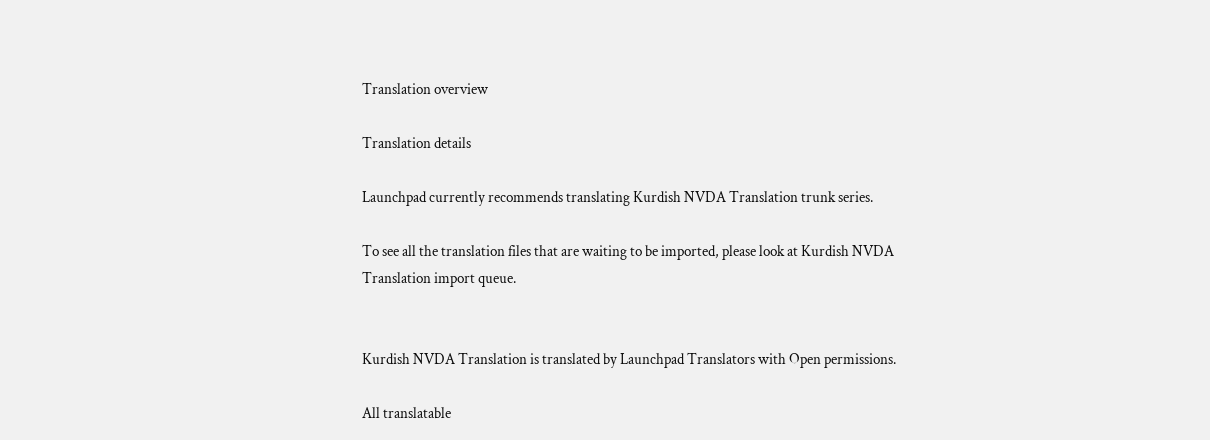Translation overview

Translation details

Launchpad currently recommends translating Kurdish NVDA Translation trunk series.

To see all the translation files that are waiting to be imported, please look at Kurdish NVDA Translation import queue.


Kurdish NVDA Translation is translated by Launchpad Translators with Open permissions.

All translatable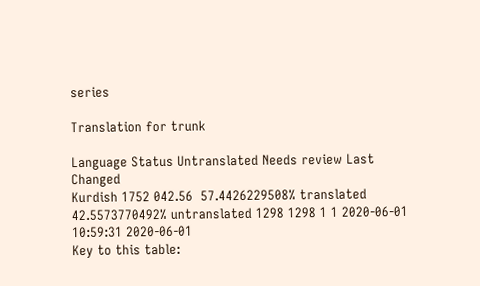series

Translation for trunk

Language Status Untranslated Needs review Last Changed
Kurdish 1752 042.56  57.4426229508% translated  42.5573770492% untranslated 1298 1298 1 1 2020-06-01 10:59:31 2020-06-01
Key to this table: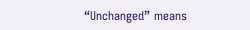“Unchanged” means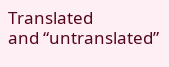Translated
and “untranslated”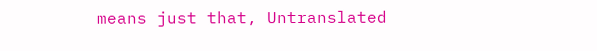means just that, Untranslated